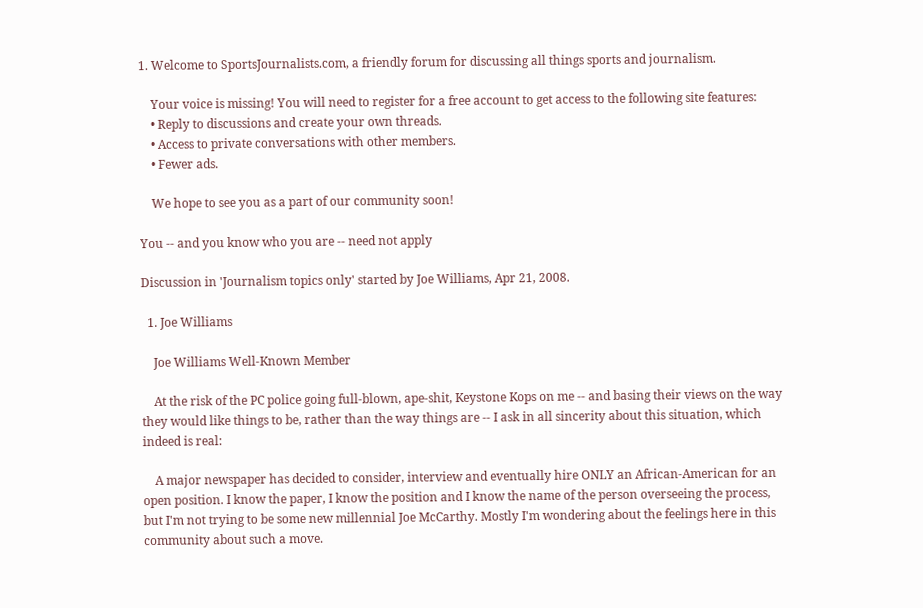1. Welcome to SportsJournalists.com, a friendly forum for discussing all things sports and journalism.

    Your voice is missing! You will need to register for a free account to get access to the following site features:
    • Reply to discussions and create your own threads.
    • Access to private conversations with other members.
    • Fewer ads.

    We hope to see you as a part of our community soon!

You -- and you know who you are -- need not apply

Discussion in 'Journalism topics only' started by Joe Williams, Apr 21, 2008.

  1. Joe Williams

    Joe Williams Well-Known Member

    At the risk of the PC police going full-blown, ape-shit, Keystone Kops on me -- and basing their views on the way they would like things to be, rather than the way things are -- I ask in all sincerity about this situation, which indeed is real:

    A major newspaper has decided to consider, interview and eventually hire ONLY an African-American for an open position. I know the paper, I know the position and I know the name of the person overseeing the process, but I'm not trying to be some new millennial Joe McCarthy. Mostly I'm wondering about the feelings here in this community about such a move.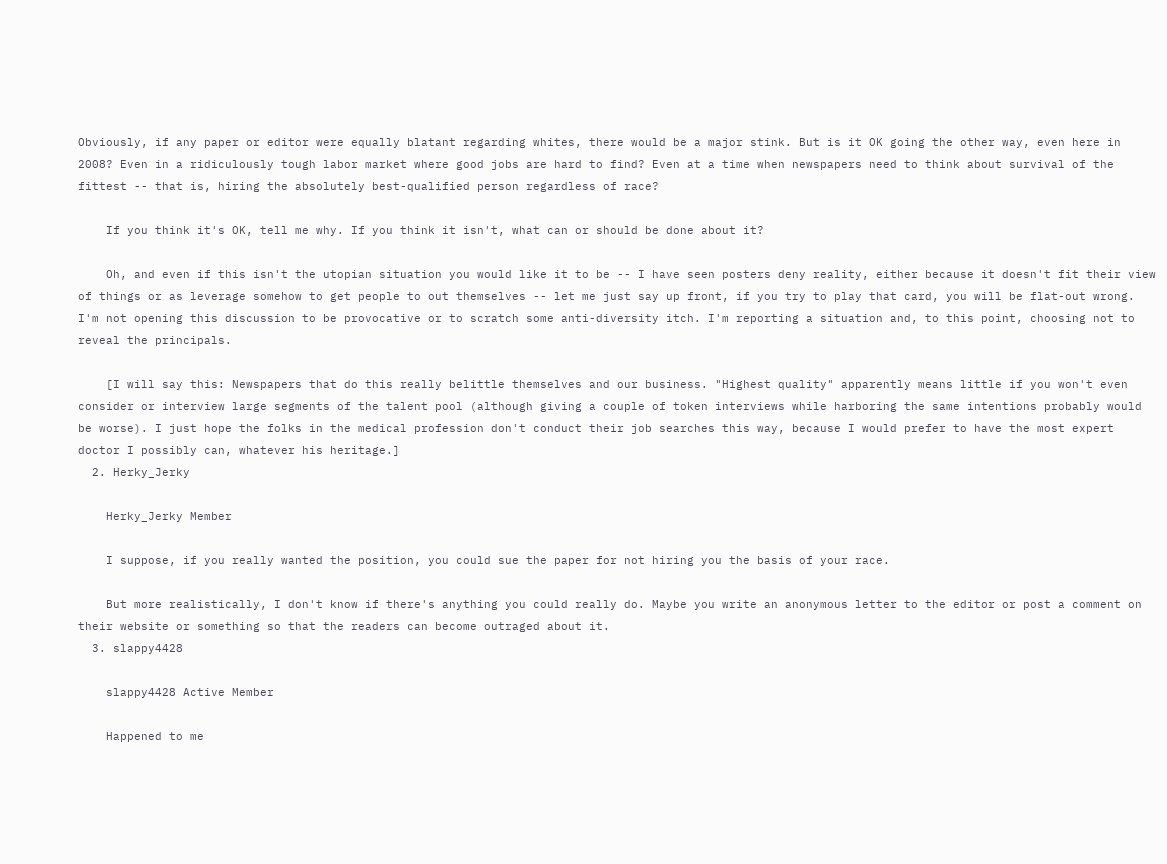Obviously, if any paper or editor were equally blatant regarding whites, there would be a major stink. But is it OK going the other way, even here in 2008? Even in a ridiculously tough labor market where good jobs are hard to find? Even at a time when newspapers need to think about survival of the fittest -- that is, hiring the absolutely best-qualified person regardless of race?

    If you think it's OK, tell me why. If you think it isn't, what can or should be done about it?

    Oh, and even if this isn't the utopian situation you would like it to be -- I have seen posters deny reality, either because it doesn't fit their view of things or as leverage somehow to get people to out themselves -- let me just say up front, if you try to play that card, you will be flat-out wrong. I'm not opening this discussion to be provocative or to scratch some anti-diversity itch. I'm reporting a situation and, to this point, choosing not to reveal the principals.

    [I will say this: Newspapers that do this really belittle themselves and our business. "Highest quality" apparently means little if you won't even consider or interview large segments of the talent pool (although giving a couple of token interviews while harboring the same intentions probably would be worse). I just hope the folks in the medical profession don't conduct their job searches this way, because I would prefer to have the most expert doctor I possibly can, whatever his heritage.]
  2. Herky_Jerky

    Herky_Jerky Member

    I suppose, if you really wanted the position, you could sue the paper for not hiring you the basis of your race.

    But more realistically, I don't know if there's anything you could really do. Maybe you write an anonymous letter to the editor or post a comment on their website or something so that the readers can become outraged about it.
  3. slappy4428

    slappy4428 Active Member

    Happened to me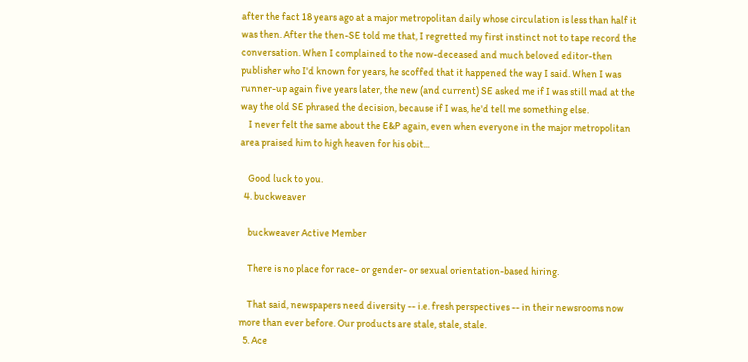after the fact 18 years ago at a major metropolitan daily whose circulation is less than half it was then. After the then-SE told me that, I regretted my first instinct not to tape record the conversation. When I complained to the now-deceased and much beloved editor-then publisher who I'd known for years, he scoffed that it happened the way I said. When I was runner-up again five years later, the new (and current) SE asked me if I was still mad at the way the old SE phrased the decision, because if I was, he'd tell me something else.
    I never felt the same about the E&P again, even when everyone in the major metropolitan area praised him to high heaven for his obit...

    Good luck to you.
  4. buckweaver

    buckweaver Active Member

    There is no place for race- or gender- or sexual orientation-based hiring.

    That said, newspapers need diversity -- i.e. fresh perspectives -- in their newsrooms now more than ever before. Our products are stale, stale, stale.
  5. Ace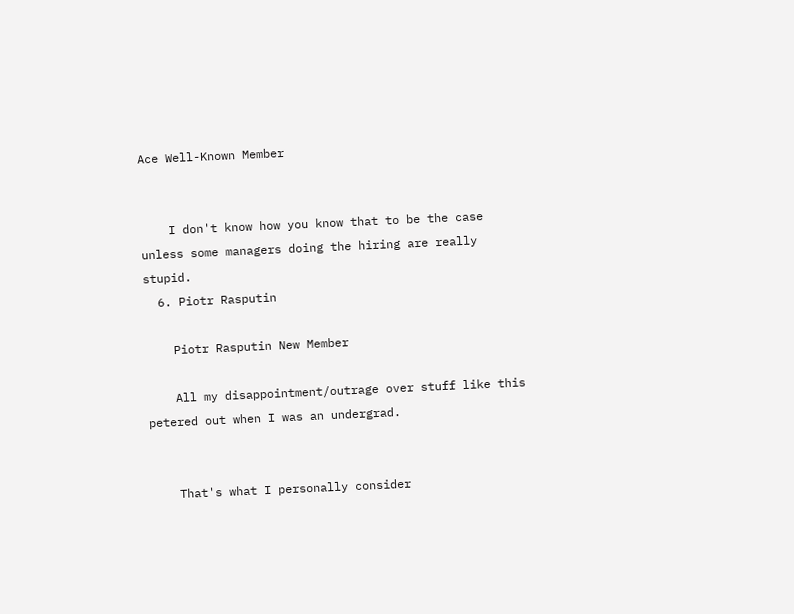Ace Well-Known Member


    I don't know how you know that to be the case unless some managers doing the hiring are really stupid.
  6. Piotr Rasputin

    Piotr Rasputin New Member

    All my disappointment/outrage over stuff like this petered out when I was an undergrad.


    That's what I personally consider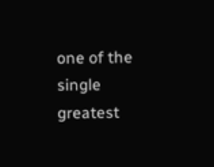one of the single greatest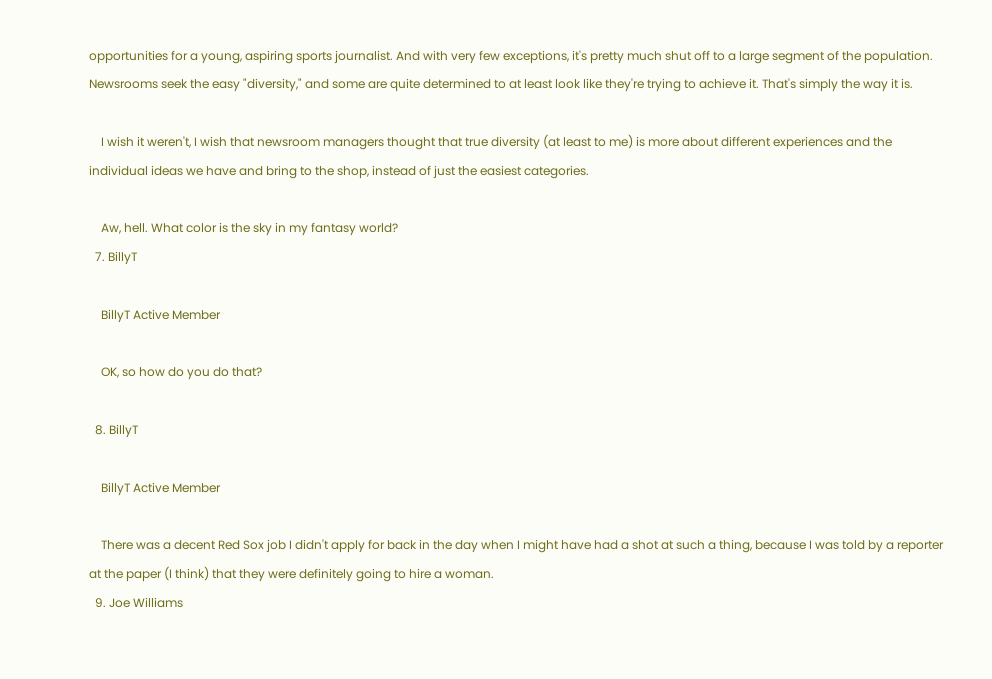opportunities for a young, aspiring sports journalist. And with very few exceptions, it's pretty much shut off to a large segment of the population. Newsrooms seek the easy "diversity," and some are quite determined to at least look like they're trying to achieve it. That's simply the way it is.

    I wish it weren't, I wish that newsroom managers thought that true diversity (at least to me) is more about different experiences and the individual ideas we have and bring to the shop, instead of just the easiest categories.

    Aw, hell. What color is the sky in my fantasy world?
  7. BillyT

    BillyT Active Member

    OK, so how do you do that?

  8. BillyT

    BillyT Active Member

    There was a decent Red Sox job I didn't apply for back in the day when I might have had a shot at such a thing, because I was told by a reporter at the paper (I think) that they were definitely going to hire a woman.
  9. Joe Williams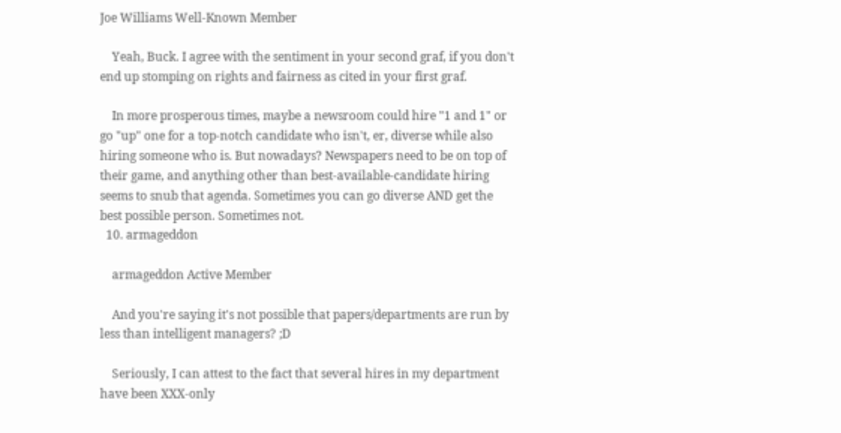Joe Williams Well-Known Member

    Yeah, Buck. I agree with the sentiment in your second graf, if you don't end up stomping on rights and fairness as cited in your first graf.

    In more prosperous times, maybe a newsroom could hire "1 and 1" or go "up" one for a top-notch candidate who isn't, er, diverse while also hiring someone who is. But nowadays? Newspapers need to be on top of their game, and anything other than best-available-candidate hiring seems to snub that agenda. Sometimes you can go diverse AND get the best possible person. Sometimes not.
  10. armageddon

    armageddon Active Member

    And you're saying it's not possible that papers/departments are run by less than intelligent managers? ;D

    Seriously, I can attest to the fact that several hires in my department have been XXX-only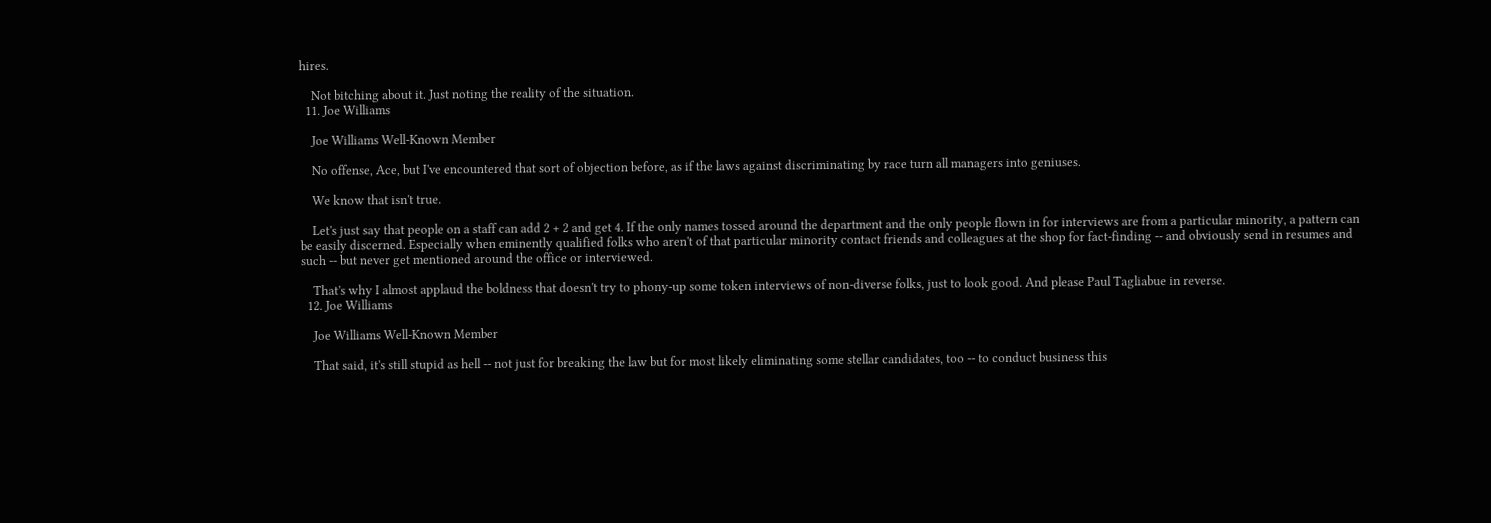hires.

    Not bitching about it. Just noting the reality of the situation.
  11. Joe Williams

    Joe Williams Well-Known Member

    No offense, Ace, but I've encountered that sort of objection before, as if the laws against discriminating by race turn all managers into geniuses.

    We know that isn't true.

    Let's just say that people on a staff can add 2 + 2 and get 4. If the only names tossed around the department and the only people flown in for interviews are from a particular minority, a pattern can be easily discerned. Especially when eminently qualified folks who aren't of that particular minority contact friends and colleagues at the shop for fact-finding -- and obviously send in resumes and such -- but never get mentioned around the office or interviewed.

    That's why I almost applaud the boldness that doesn't try to phony-up some token interviews of non-diverse folks, just to look good. And please Paul Tagliabue in reverse.
  12. Joe Williams

    Joe Williams Well-Known Member

    That said, it's still stupid as hell -- not just for breaking the law but for most likely eliminating some stellar candidates, too -- to conduct business this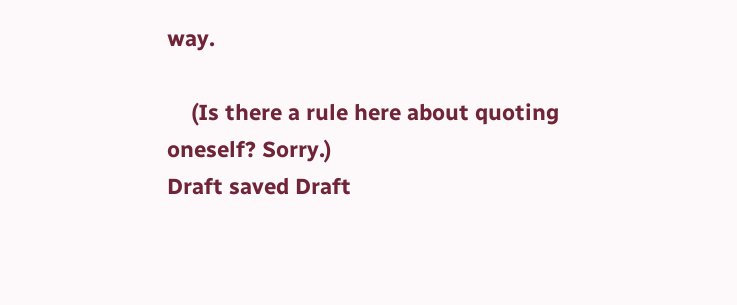way.

    (Is there a rule here about quoting oneself? Sorry.)
Draft saved Draft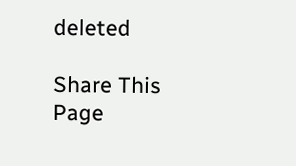deleted

Share This Page